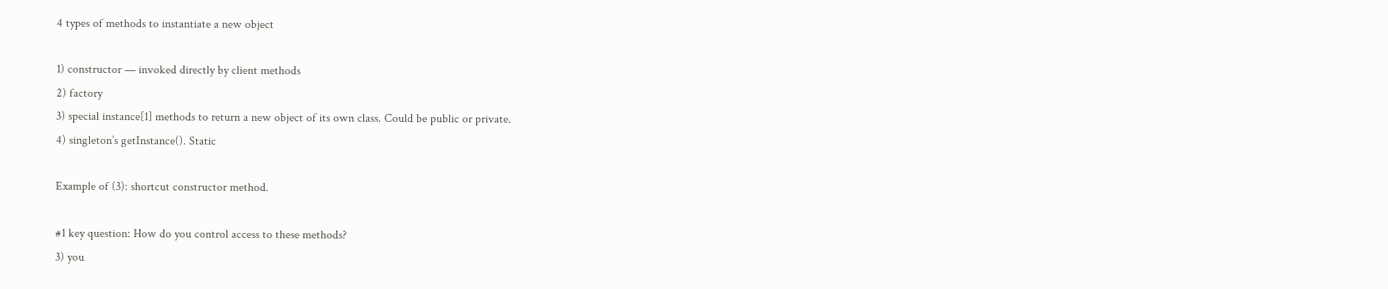4 types of methods to instantiate a new object

1) constructor — invoked directly by client methods
2) factory
3) special instance[1] methods to return a new object of its own class. Could be public or private.
4) singleton’s getInstance(). Static

Example of (3): shortcut constructor method.

#1 key question: How do you control access to these methods?
3) you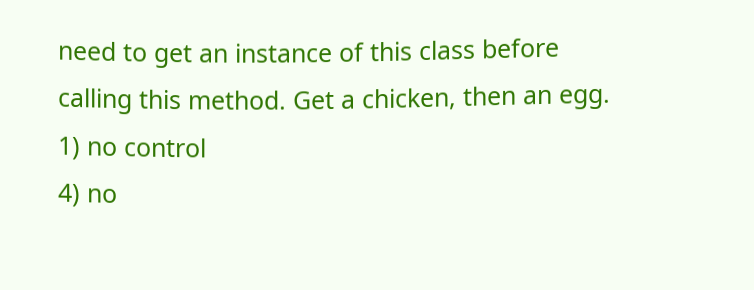need to get an instance of this class before calling this method. Get a chicken, then an egg.
1) no control
4) no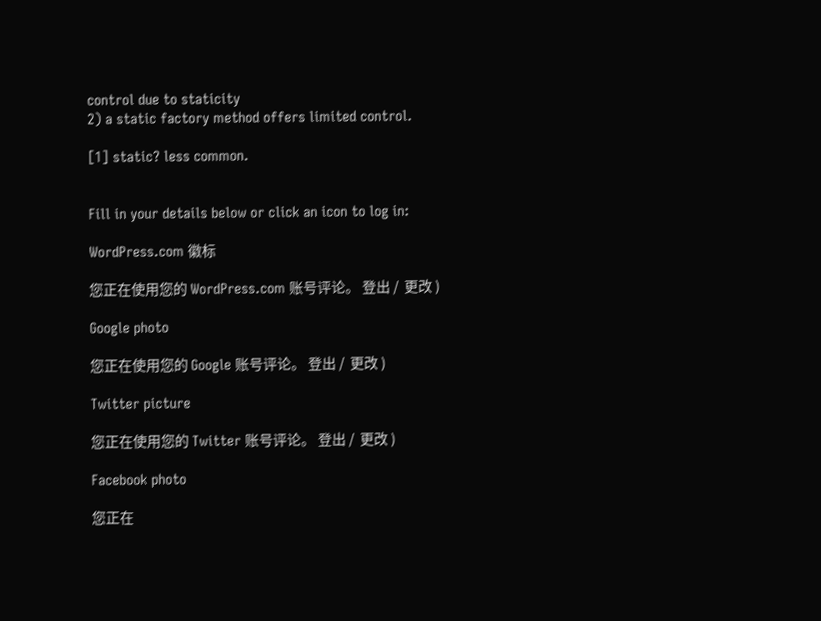control due to staticity
2) a static factory method offers limited control.

[1] static? less common.


Fill in your details below or click an icon to log in:

WordPress.com 徽标

您正在使用您的 WordPress.com 账号评论。 登出 /  更改 )

Google photo

您正在使用您的 Google 账号评论。 登出 /  更改 )

Twitter picture

您正在使用您的 Twitter 账号评论。 登出 /  更改 )

Facebook photo

您正在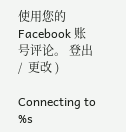使用您的 Facebook 账号评论。 登出 /  更改 )

Connecting to %s